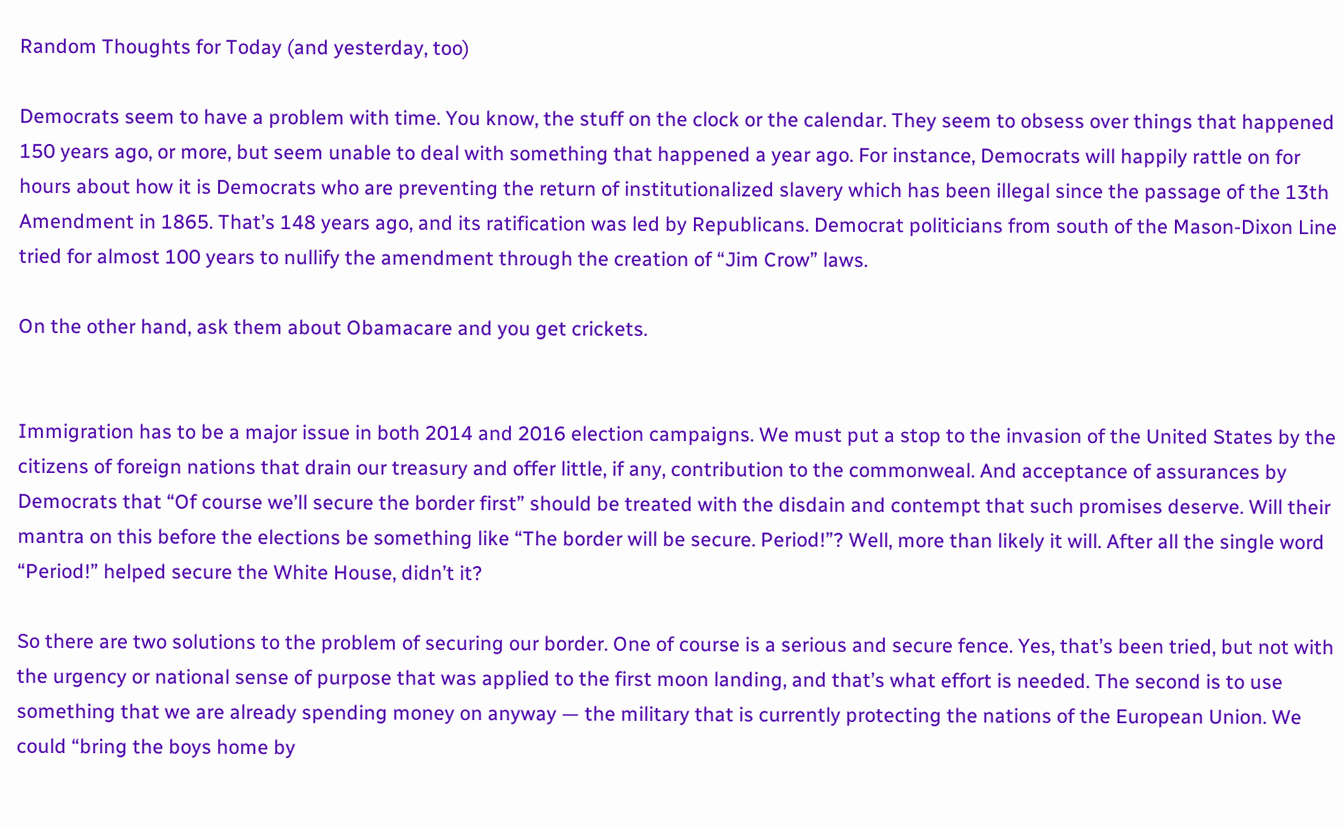Random Thoughts for Today (and yesterday, too)

Democrats seem to have a problem with time. You know, the stuff on the clock or the calendar. They seem to obsess over things that happened 150 years ago, or more, but seem unable to deal with something that happened a year ago. For instance, Democrats will happily rattle on for hours about how it is Democrats who are preventing the return of institutionalized slavery which has been illegal since the passage of the 13th Amendment in 1865. That’s 148 years ago, and its ratification was led by Republicans. Democrat politicians from south of the Mason-Dixon Line tried for almost 100 years to nullify the amendment through the creation of “Jim Crow” laws.

On the other hand, ask them about Obamacare and you get crickets.


Immigration has to be a major issue in both 2014 and 2016 election campaigns. We must put a stop to the invasion of the United States by the citizens of foreign nations that drain our treasury and offer little, if any, contribution to the commonweal. And acceptance of assurances by Democrats that “Of course we’ll secure the border first” should be treated with the disdain and contempt that such promises deserve. Will their mantra on this before the elections be something like “The border will be secure. Period!”? Well, more than likely it will. After all the single word “Period!” helped secure the White House, didn’t it?

So there are two solutions to the problem of securing our border. One of course is a serious and secure fence. Yes, that’s been tried, but not with the urgency or national sense of purpose that was applied to the first moon landing, and that’s what effort is needed. The second is to use something that we are already spending money on anyway — the military that is currently protecting the nations of the European Union. We could “bring the boys home by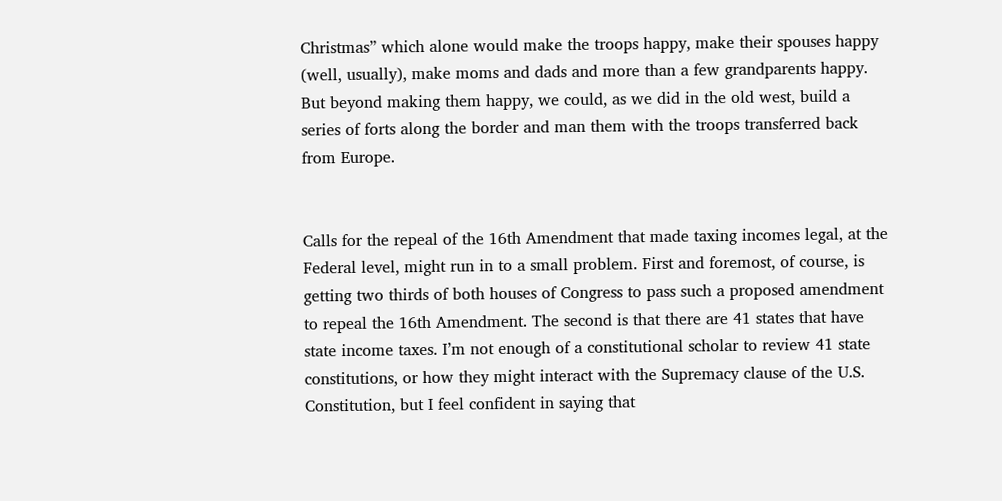Christmas” which alone would make the troops happy, make their spouses happy (well, usually), make moms and dads and more than a few grandparents happy. But beyond making them happy, we could, as we did in the old west, build a series of forts along the border and man them with the troops transferred back from Europe.


Calls for the repeal of the 16th Amendment that made taxing incomes legal, at the Federal level, might run in to a small problem. First and foremost, of course, is getting two thirds of both houses of Congress to pass such a proposed amendment to repeal the 16th Amendment. The second is that there are 41 states that have state income taxes. I’m not enough of a constitutional scholar to review 41 state constitutions, or how they might interact with the Supremacy clause of the U.S. Constitution, but I feel confident in saying that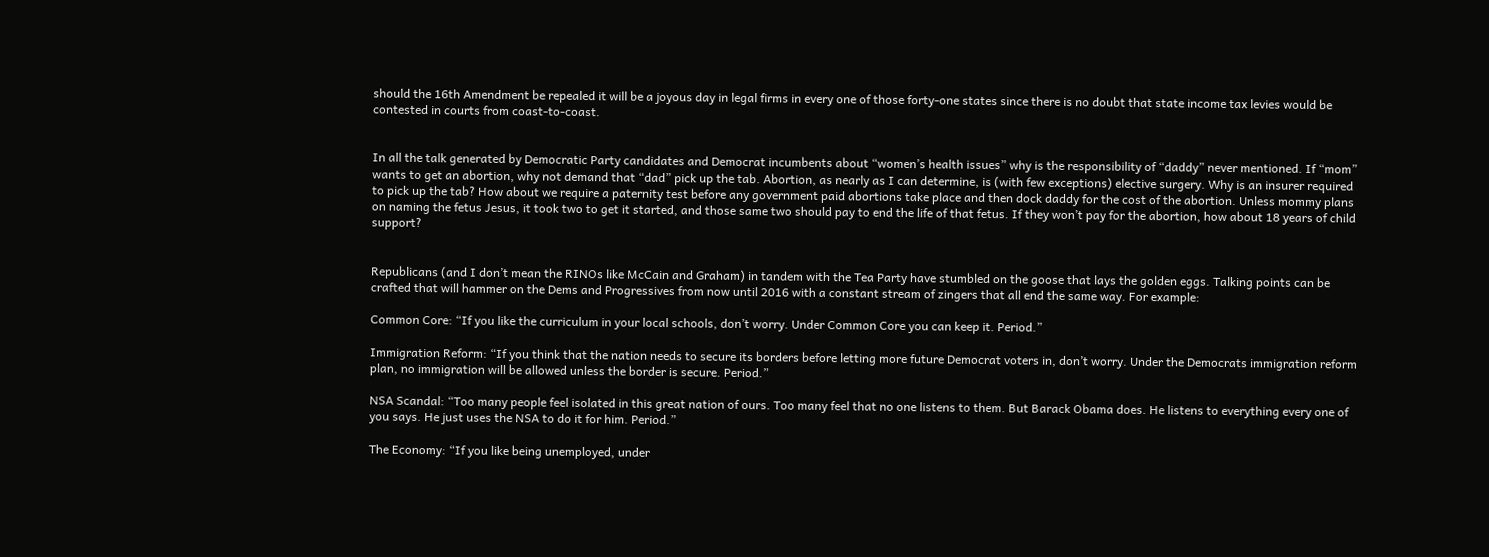should the 16th Amendment be repealed it will be a joyous day in legal firms in every one of those forty-one states since there is no doubt that state income tax levies would be contested in courts from coast-to-coast.


In all the talk generated by Democratic Party candidates and Democrat incumbents about “women’s health issues” why is the responsibility of “daddy” never mentioned. If “mom” wants to get an abortion, why not demand that “dad” pick up the tab. Abortion, as nearly as I can determine, is (with few exceptions) elective surgery. Why is an insurer required to pick up the tab? How about we require a paternity test before any government paid abortions take place and then dock daddy for the cost of the abortion. Unless mommy plans on naming the fetus Jesus, it took two to get it started, and those same two should pay to end the life of that fetus. If they won’t pay for the abortion, how about 18 years of child support?


Republicans (and I don’t mean the RINOs like McCain and Graham) in tandem with the Tea Party have stumbled on the goose that lays the golden eggs. Talking points can be crafted that will hammer on the Dems and Progressives from now until 2016 with a constant stream of zingers that all end the same way. For example:

Common Core: “If you like the curriculum in your local schools, don’t worry. Under Common Core you can keep it. Period.”

Immigration Reform: “If you think that the nation needs to secure its borders before letting more future Democrat voters in, don’t worry. Under the Democrats immigration reform plan, no immigration will be allowed unless the border is secure. Period.”

NSA Scandal: “Too many people feel isolated in this great nation of ours. Too many feel that no one listens to them. But Barack Obama does. He listens to everything every one of you says. He just uses the NSA to do it for him. Period.”

The Economy: “If you like being unemployed, under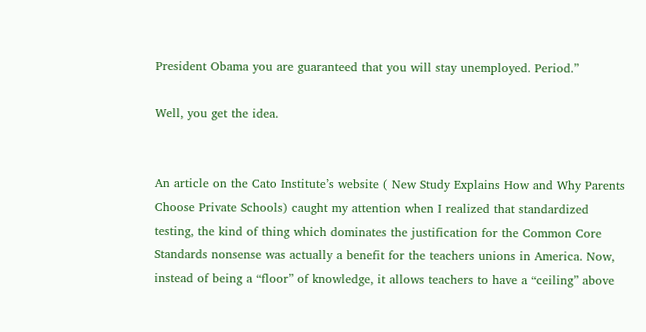President Obama you are guaranteed that you will stay unemployed. Period.”

Well, you get the idea.


An article on the Cato Institute’s website ( New Study Explains How and Why Parents Choose Private Schools) caught my attention when I realized that standardized testing, the kind of thing which dominates the justification for the Common Core Standards nonsense was actually a benefit for the teachers unions in America. Now, instead of being a “floor” of knowledge, it allows teachers to have a “ceiling” above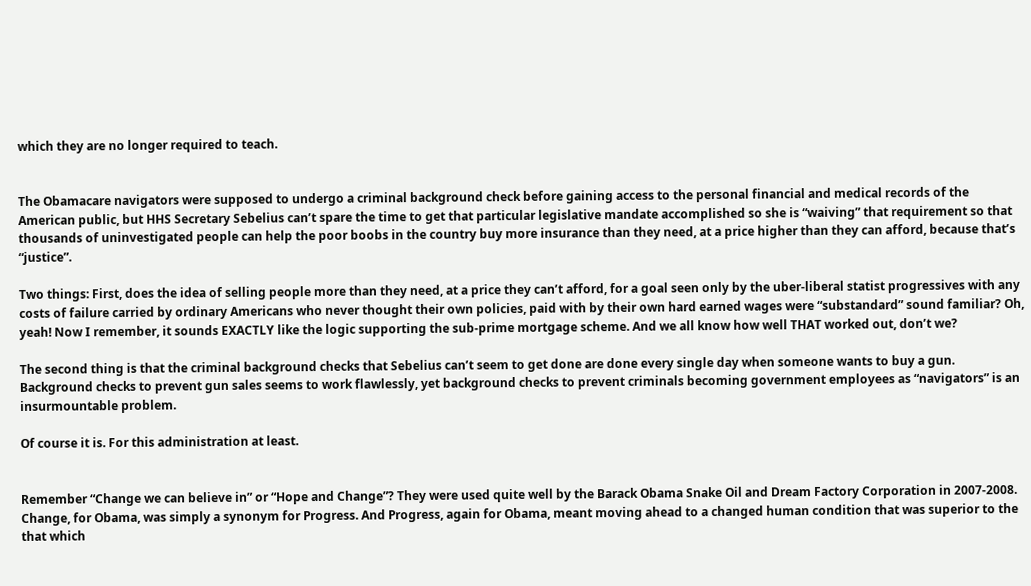which they are no longer required to teach.


The Obamacare navigators were supposed to undergo a criminal background check before gaining access to the personal financial and medical records of the American public, but HHS Secretary Sebelius can’t spare the time to get that particular legislative mandate accomplished so she is “waiving” that requirement so that thousands of uninvestigated people can help the poor boobs in the country buy more insurance than they need, at a price higher than they can afford, because that’s “justice”.

Two things: First, does the idea of selling people more than they need, at a price they can’t afford, for a goal seen only by the uber-liberal statist progressives with any costs of failure carried by ordinary Americans who never thought their own policies, paid with by their own hard earned wages were “substandard” sound familiar? Oh, yeah! Now I remember, it sounds EXACTLY like the logic supporting the sub-prime mortgage scheme. And we all know how well THAT worked out, don’t we?

The second thing is that the criminal background checks that Sebelius can’t seem to get done are done every single day when someone wants to buy a gun. Background checks to prevent gun sales seems to work flawlessly, yet background checks to prevent criminals becoming government employees as “navigators” is an insurmountable problem.

Of course it is. For this administration at least.


Remember “Change we can believe in” or “Hope and Change”? They were used quite well by the Barack Obama Snake Oil and Dream Factory Corporation in 2007-2008. Change, for Obama, was simply a synonym for Progress. And Progress, again for Obama, meant moving ahead to a changed human condition that was superior to the that which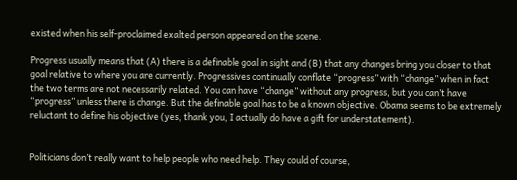existed when his self-proclaimed exalted person appeared on the scene.

Progress usually means that (A) there is a definable goal in sight and (B) that any changes bring you closer to that goal relative to where you are currently. Progressives continually conflate “progress” with “change” when in fact the two terms are not necessarily related. You can have “change” without any progress, but you can’t have “progress” unless there is change. But the definable goal has to be a known objective. Obama seems to be extremely reluctant to define his objective (yes, thank you, I actually do have a gift for understatement).


Politicians don’t really want to help people who need help. They could of course,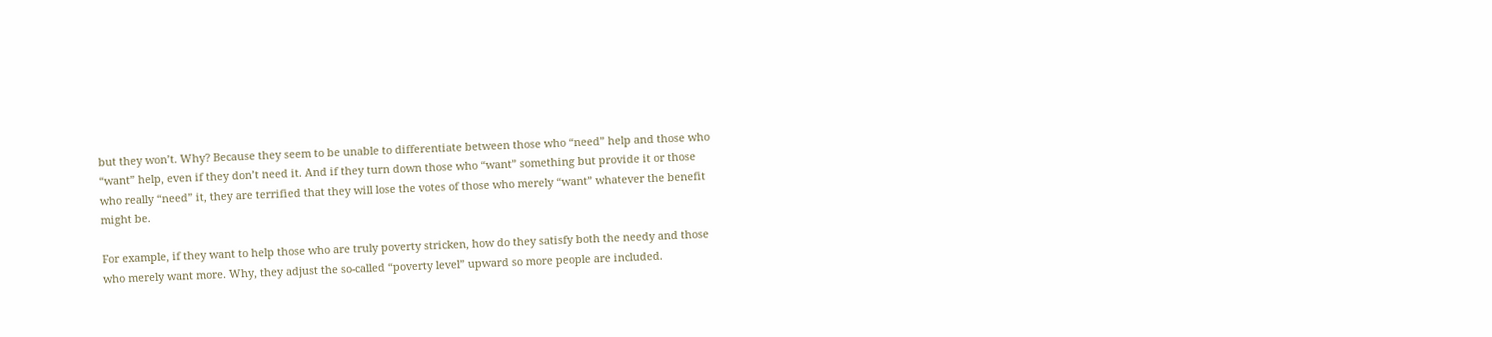but they won’t. Why? Because they seem to be unable to differentiate between those who “need” help and those who “want” help, even if they don’t need it. And if they turn down those who “want” something but provide it or those who really “need” it, they are terrified that they will lose the votes of those who merely “want” whatever the benefit might be.

For example, if they want to help those who are truly poverty stricken, how do they satisfy both the needy and those who merely want more. Why, they adjust the so-called “poverty level” upward so more people are included.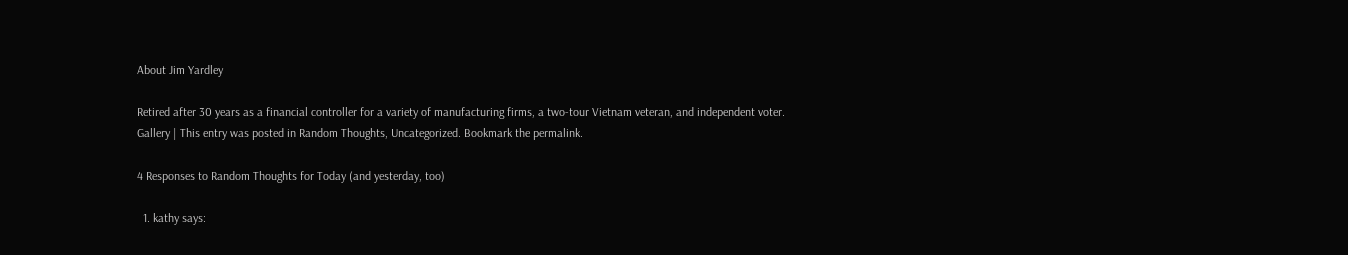About Jim Yardley

Retired after 30 years as a financial controller for a variety of manufacturing firms, a two-tour Vietnam veteran, and independent voter.
Gallery | This entry was posted in Random Thoughts, Uncategorized. Bookmark the permalink.

4 Responses to Random Thoughts for Today (and yesterday, too)

  1. kathy says: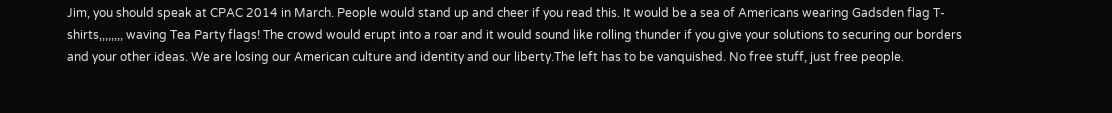Jim, you should speak at CPAC 2014 in March. People would stand up and cheer if you read this. It would be a sea of Americans wearing Gadsden flag T-shirts,,,,,,,, waving Tea Party flags! The crowd would erupt into a roar and it would sound like rolling thunder if you give your solutions to securing our borders and your other ideas. We are losing our American culture and identity and our liberty.The left has to be vanquished. No free stuff, just free people.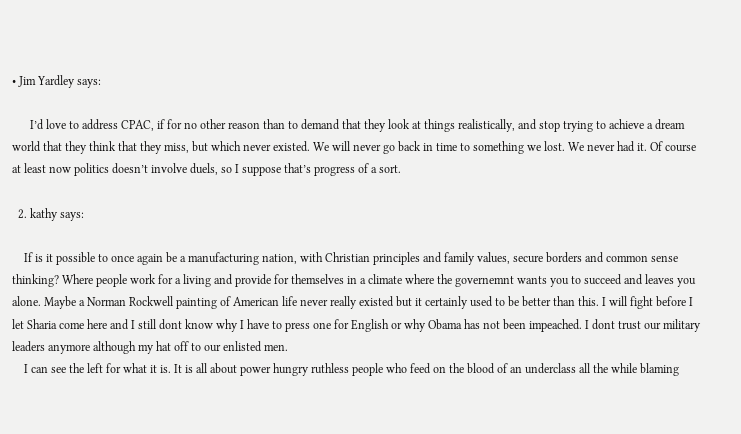• Jim Yardley says:

      I’d love to address CPAC, if for no other reason than to demand that they look at things realistically, and stop trying to achieve a dream world that they think that they miss, but which never existed. We will never go back in time to something we lost. We never had it. Of course at least now politics doesn’t involve duels, so I suppose that’s progress of a sort.

  2. kathy says:

    If is it possible to once again be a manufacturing nation, with Christian principles and family values, secure borders and common sense thinking? Where people work for a living and provide for themselves in a climate where the governemnt wants you to succeed and leaves you alone. Maybe a Norman Rockwell painting of American life never really existed but it certainly used to be better than this. I will fight before I let Sharia come here and I still dont know why I have to press one for English or why Obama has not been impeached. I dont trust our military leaders anymore although my hat off to our enlisted men.
    I can see the left for what it is. It is all about power hungry ruthless people who feed on the blood of an underclass all the while blaming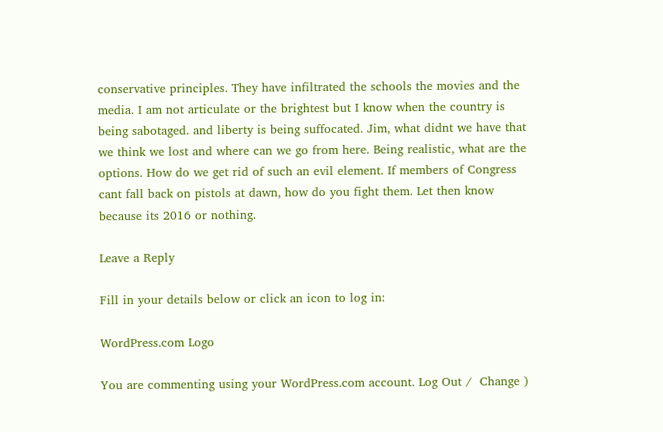conservative principles. They have infiltrated the schools the movies and the media. I am not articulate or the brightest but I know when the country is being sabotaged. and liberty is being suffocated. Jim, what didnt we have that we think we lost and where can we go from here. Being realistic, what are the options. How do we get rid of such an evil element. If members of Congress cant fall back on pistols at dawn, how do you fight them. Let then know because its 2016 or nothing.

Leave a Reply

Fill in your details below or click an icon to log in:

WordPress.com Logo

You are commenting using your WordPress.com account. Log Out /  Change )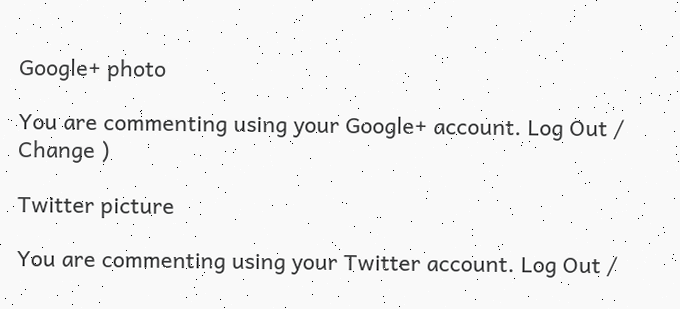Google+ photo

You are commenting using your Google+ account. Log Out /  Change )

Twitter picture

You are commenting using your Twitter account. Log Out /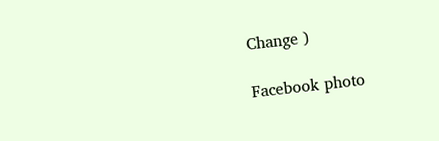Change )

Facebook photo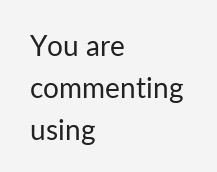You are commenting using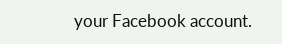your Facebook account.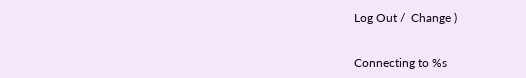Log Out /  Change )


Connecting to %s